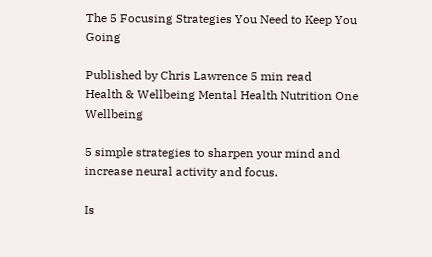The 5 Focusing Strategies You Need to Keep You Going

Published by Chris Lawrence 5 min read
Health & Wellbeing Mental Health Nutrition One Wellbeing

5 simple strategies to sharpen your mind and increase neural activity and focus.

Is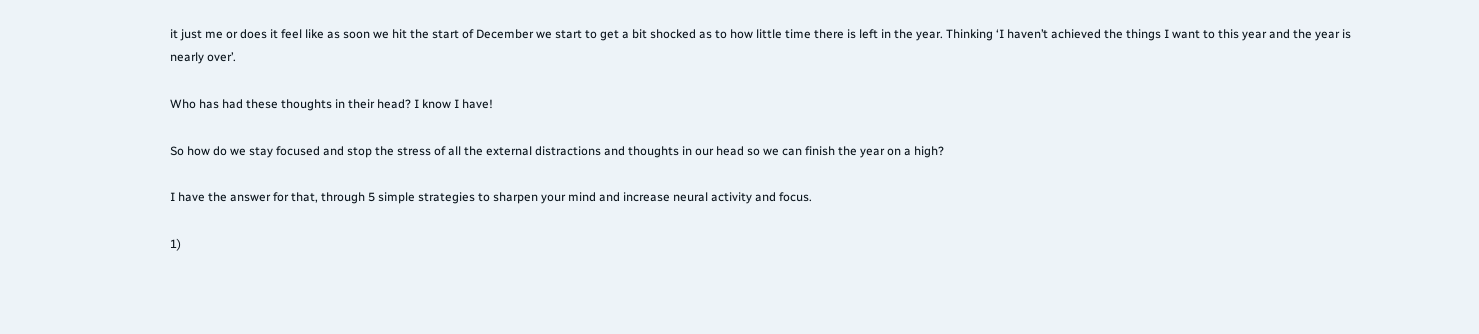it just me or does it feel like as soon we hit the start of December we start to get a bit shocked as to how little time there is left in the year. Thinking ‘I haven’t achieved the things I want to this year and the year is nearly over’.

Who has had these thoughts in their head? I know I have!

So how do we stay focused and stop the stress of all the external distractions and thoughts in our head so we can finish the year on a high?

I have the answer for that, through 5 simple strategies to sharpen your mind and increase neural activity and focus.

1)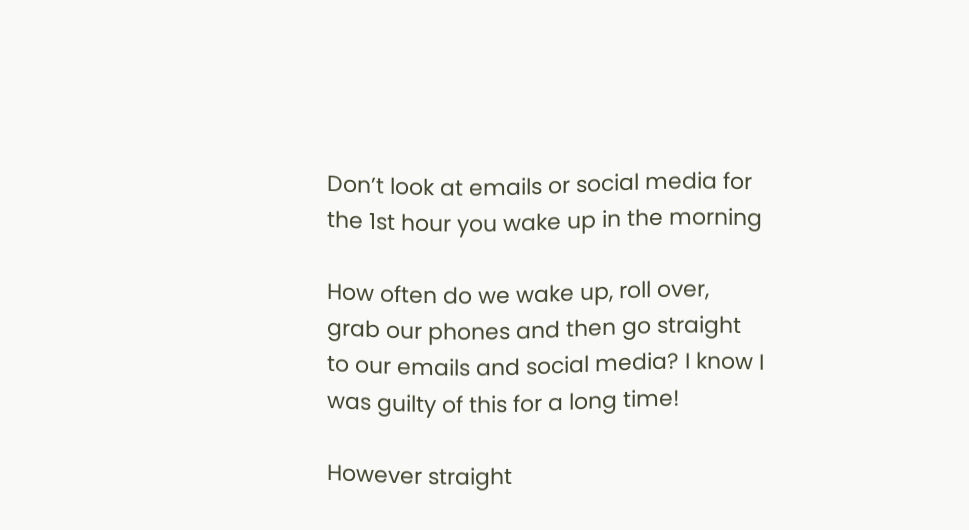Don’t look at emails or social media for the 1st hour you wake up in the morning

How often do we wake up, roll over, grab our phones and then go straight to our emails and social media? I know I was guilty of this for a long time!

However straight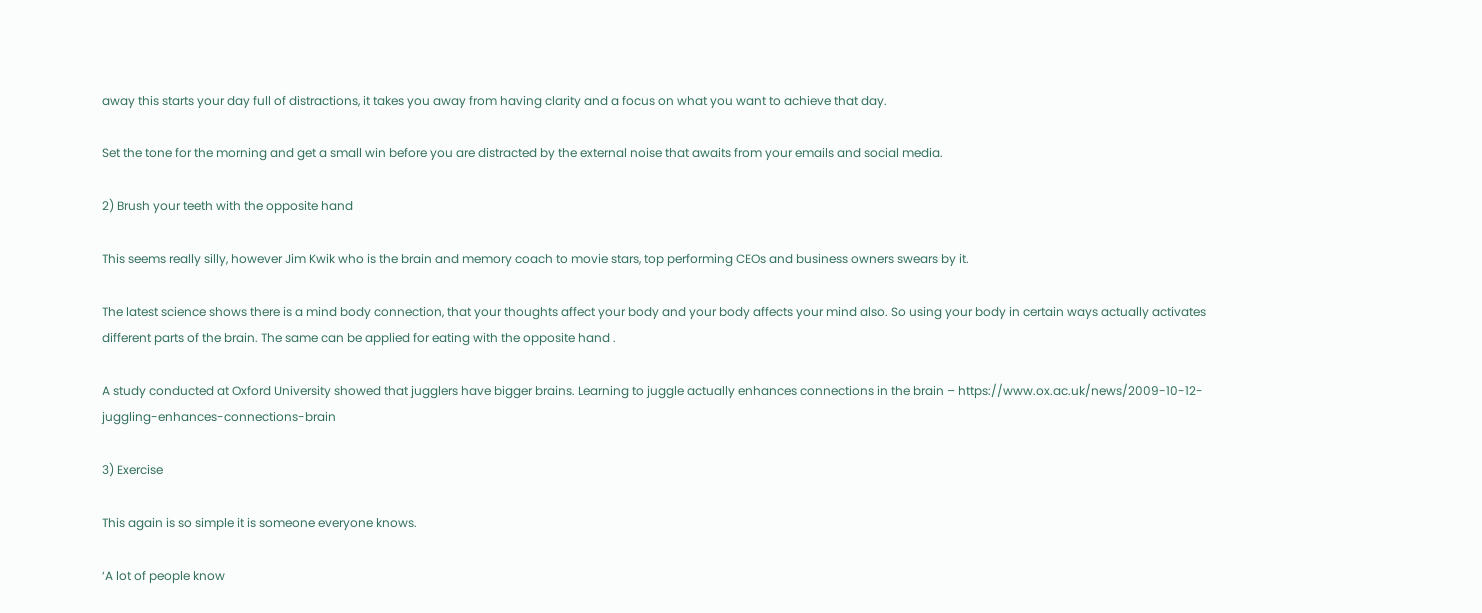away this starts your day full of distractions, it takes you away from having clarity and a focus on what you want to achieve that day.

Set the tone for the morning and get a small win before you are distracted by the external noise that awaits from your emails and social media.

2) Brush your teeth with the opposite hand

This seems really silly, however Jim Kwik who is the brain and memory coach to movie stars, top performing CEOs and business owners swears by it.

The latest science shows there is a mind body connection, that your thoughts affect your body and your body affects your mind also. So using your body in certain ways actually activates different parts of the brain. The same can be applied for eating with the opposite hand .

A study conducted at Oxford University showed that jugglers have bigger brains. Learning to juggle actually enhances connections in the brain – https://www.ox.ac.uk/news/2009-10-12-juggling-enhances-connections-brain

3) Exercise

This again is so simple it is someone everyone knows.

‘A lot of people know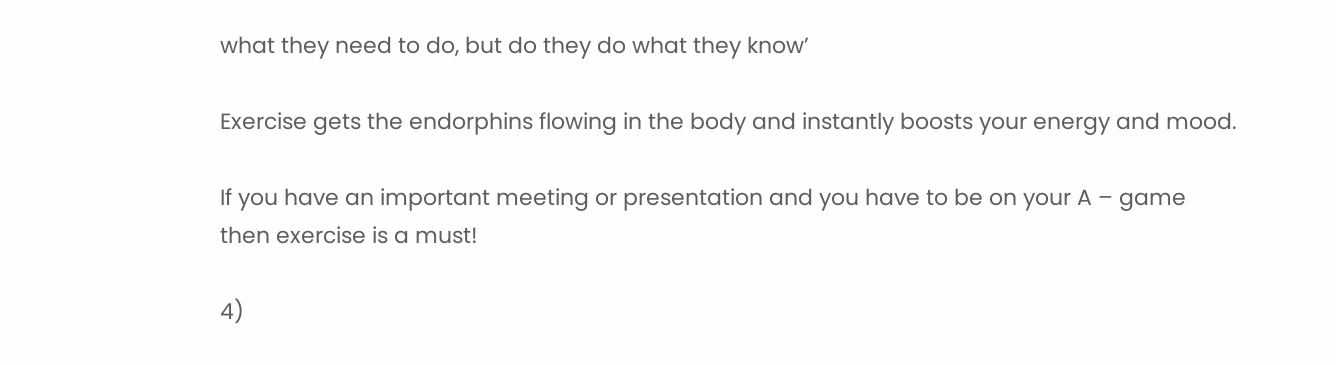what they need to do, but do they do what they know’

Exercise gets the endorphins flowing in the body and instantly boosts your energy and mood.

If you have an important meeting or presentation and you have to be on your A – game then exercise is a must!

4)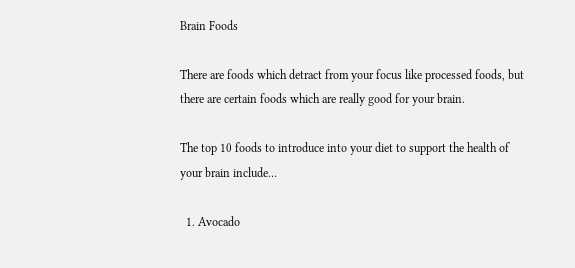Brain Foods

There are foods which detract from your focus like processed foods, but there are certain foods which are really good for your brain.

The top 10 foods to introduce into your diet to support the health of your brain include…

  1. Avocado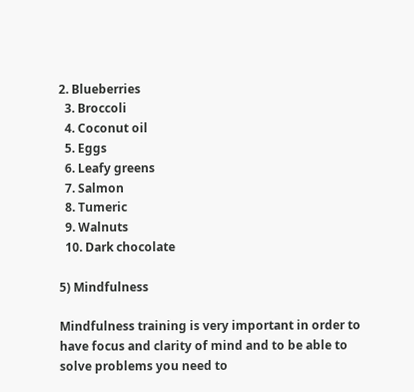2. Blueberries
  3. Broccoli
  4. Coconut oil
  5. Eggs
  6. Leafy greens
  7. Salmon
  8. Tumeric
  9. Walnuts
  10. Dark chocolate

5) Mindfulness

Mindfulness training is very important in order to have focus and clarity of mind and to be able to solve problems you need to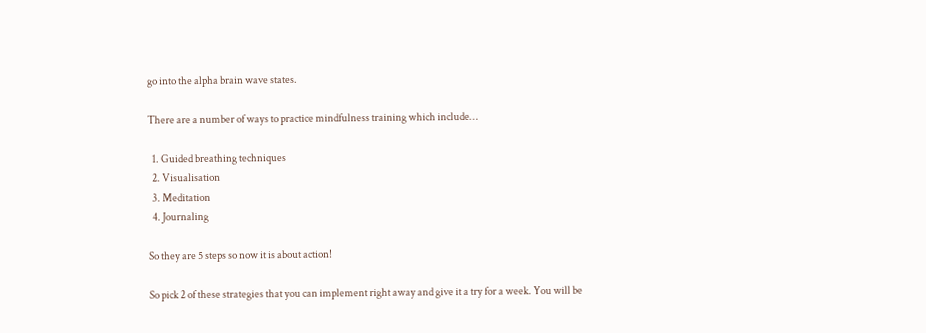go into the alpha brain wave states.

There are a number of ways to practice mindfulness training which include…

  1. Guided breathing techniques
  2. Visualisation
  3. Meditation
  4. Journaling

So they are 5 steps so now it is about action!

So pick 2 of these strategies that you can implement right away and give it a try for a week. You will be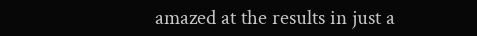amazed at the results in just a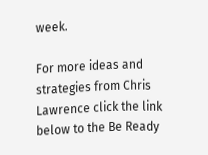week.

For more ideas and strategies from Chris Lawrence click the link below to the Be Ready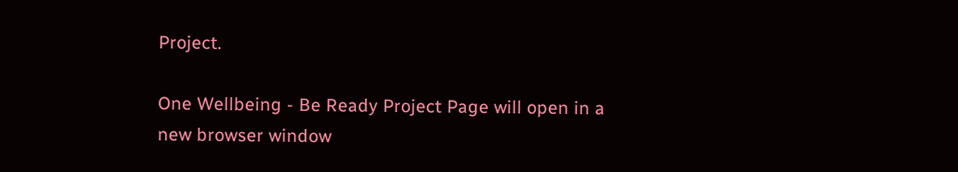Project.

One Wellbeing - Be Ready Project Page will open in a new browser window